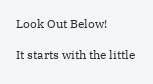Look Out Below!

It starts with the little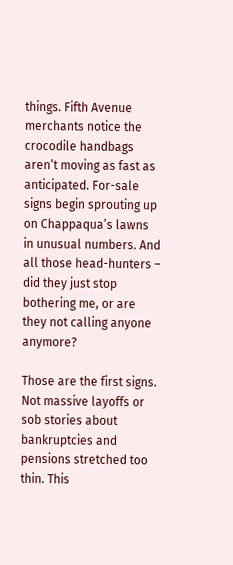things. Fifth Avenue merchants notice the crocodile handbags aren’t moving as fast as anticipated. For-sale signs begin sprouting up on Chappaqua’s lawns in unusual numbers. And all those head-hunters – did they just stop bothering me, or are they not calling anyone anymore?

Those are the first signs. Not massive layoffs or sob stories about bankruptcies and pensions stretched too thin. This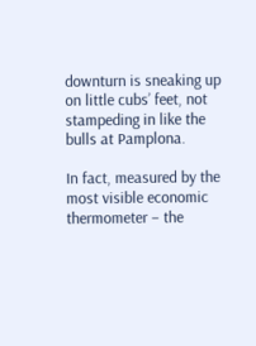downturn is sneaking up on little cubs’ feet, not stampeding in like the bulls at Pamplona.

In fact, measured by the most visible economic thermometer – the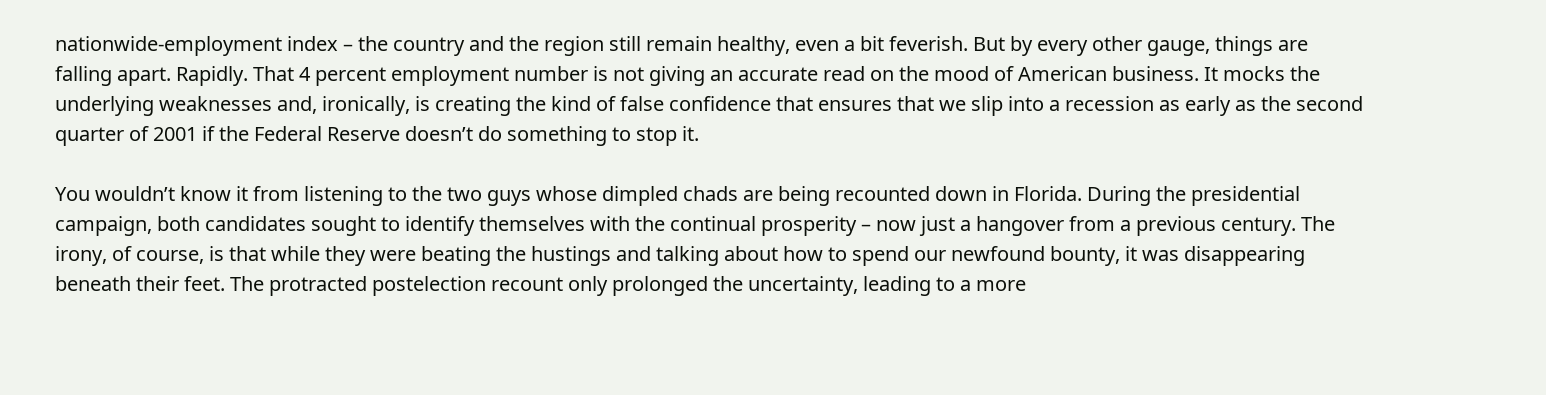nationwide-employment index – the country and the region still remain healthy, even a bit feverish. But by every other gauge, things are falling apart. Rapidly. That 4 percent employment number is not giving an accurate read on the mood of American business. It mocks the underlying weaknesses and, ironically, is creating the kind of false confidence that ensures that we slip into a recession as early as the second quarter of 2001 if the Federal Reserve doesn’t do something to stop it.

You wouldn’t know it from listening to the two guys whose dimpled chads are being recounted down in Florida. During the presidential campaign, both candidates sought to identify themselves with the continual prosperity – now just a hangover from a previous century. The irony, of course, is that while they were beating the hustings and talking about how to spend our newfound bounty, it was disappearing beneath their feet. The protracted postelection recount only prolonged the uncertainty, leading to a more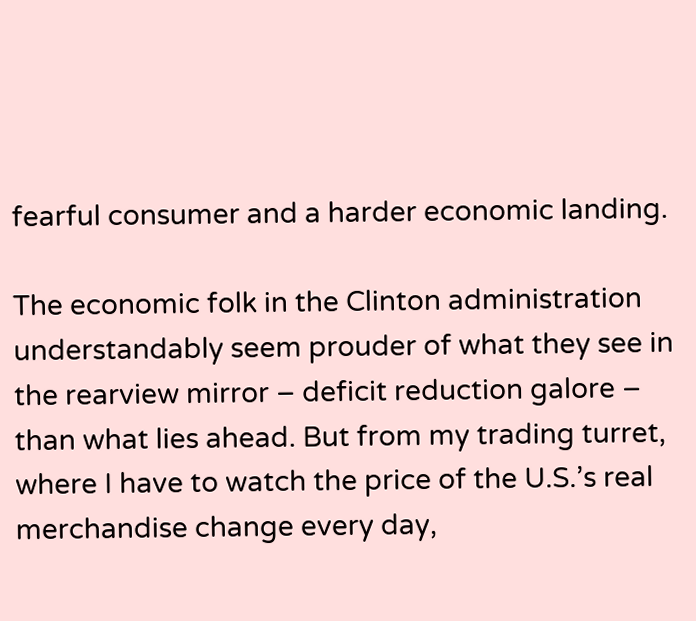fearful consumer and a harder economic landing.

The economic folk in the Clinton administration understandably seem prouder of what they see in the rearview mirror – deficit reduction galore – than what lies ahead. But from my trading turret, where I have to watch the price of the U.S.’s real merchandise change every day,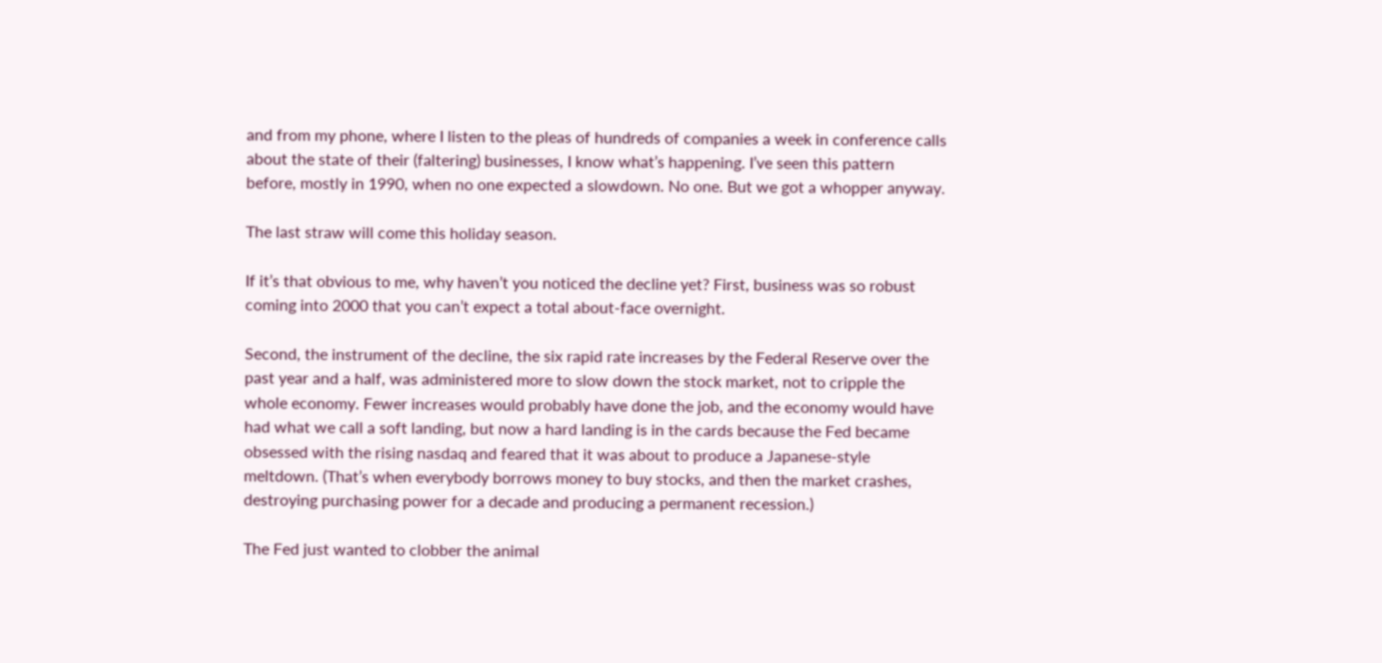and from my phone, where I listen to the pleas of hundreds of companies a week in conference calls about the state of their (faltering) businesses, I know what’s happening. I’ve seen this pattern before, mostly in 1990, when no one expected a slowdown. No one. But we got a whopper anyway.

The last straw will come this holiday season.

If it’s that obvious to me, why haven’t you noticed the decline yet? First, business was so robust coming into 2000 that you can’t expect a total about-face overnight.

Second, the instrument of the decline, the six rapid rate increases by the Federal Reserve over the past year and a half, was administered more to slow down the stock market, not to cripple the whole economy. Fewer increases would probably have done the job, and the economy would have had what we call a soft landing, but now a hard landing is in the cards because the Fed became obsessed with the rising nasdaq and feared that it was about to produce a Japanese-style meltdown. (That’s when everybody borrows money to buy stocks, and then the market crashes, destroying purchasing power for a decade and producing a permanent recession.)

The Fed just wanted to clobber the animal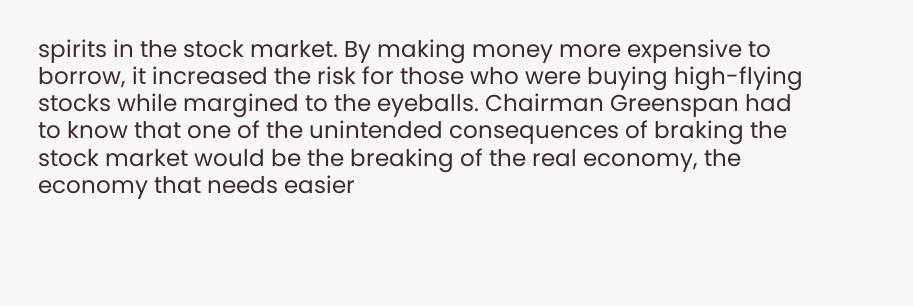spirits in the stock market. By making money more expensive to borrow, it increased the risk for those who were buying high-flying stocks while margined to the eyeballs. Chairman Greenspan had to know that one of the unintended consequences of braking the stock market would be the breaking of the real economy, the economy that needs easier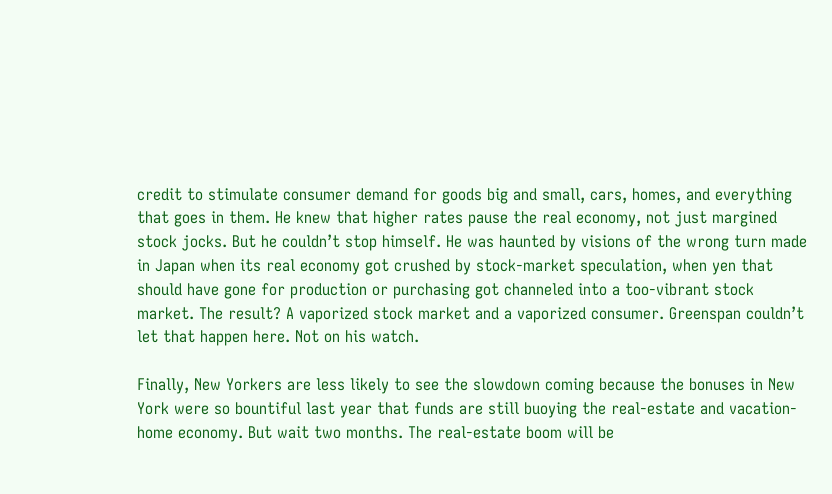credit to stimulate consumer demand for goods big and small, cars, homes, and everything that goes in them. He knew that higher rates pause the real economy, not just margined stock jocks. But he couldn’t stop himself. He was haunted by visions of the wrong turn made in Japan when its real economy got crushed by stock-market speculation, when yen that should have gone for production or purchasing got channeled into a too-vibrant stock market. The result? A vaporized stock market and a vaporized consumer. Greenspan couldn’t let that happen here. Not on his watch.

Finally, New Yorkers are less likely to see the slowdown coming because the bonuses in New York were so bountiful last year that funds are still buoying the real-estate and vacation-home economy. But wait two months. The real-estate boom will be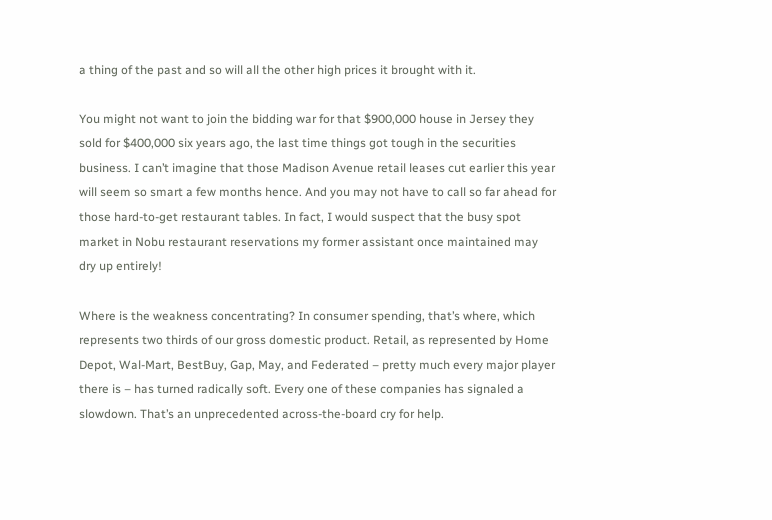a thing of the past and so will all the other high prices it brought with it.

You might not want to join the bidding war for that $900,000 house in Jersey they sold for $400,000 six years ago, the last time things got tough in the securities business. I can’t imagine that those Madison Avenue retail leases cut earlier this year will seem so smart a few months hence. And you may not have to call so far ahead for those hard-to-get restaurant tables. In fact, I would suspect that the busy spot market in Nobu restaurant reservations my former assistant once maintained may dry up entirely!

Where is the weakness concentrating? In consumer spending, that’s where, which represents two thirds of our gross domestic product. Retail, as represented by Home Depot, Wal-Mart, BestBuy, Gap, May, and Federated – pretty much every major player there is – has turned radically soft. Every one of these companies has signaled a slowdown. That’s an unprecedented across-the-board cry for help.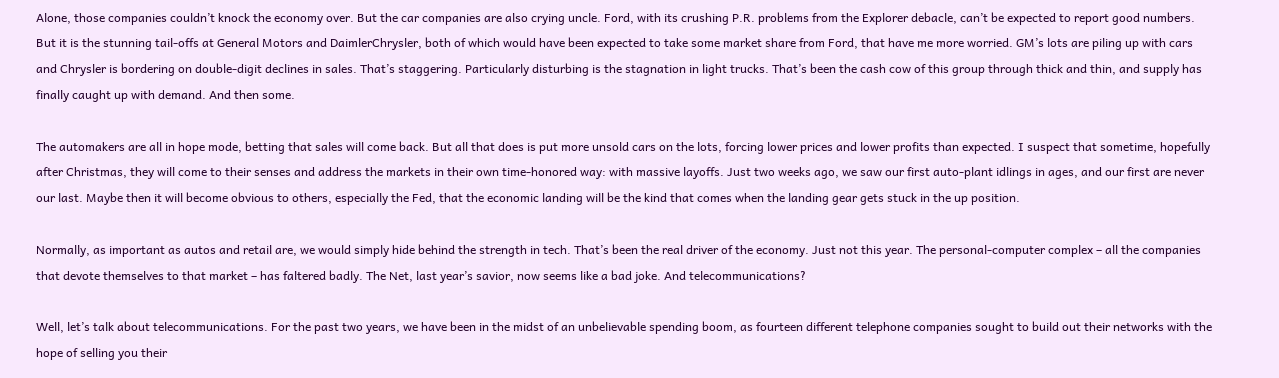Alone, those companies couldn’t knock the economy over. But the car companies are also crying uncle. Ford, with its crushing P.R. problems from the Explorer debacle, can’t be expected to report good numbers. But it is the stunning tail-offs at General Motors and DaimlerChrysler, both of which would have been expected to take some market share from Ford, that have me more worried. GM’s lots are piling up with cars and Chrysler is bordering on double-digit declines in sales. That’s staggering. Particularly disturbing is the stagnation in light trucks. That’s been the cash cow of this group through thick and thin, and supply has finally caught up with demand. And then some.

The automakers are all in hope mode, betting that sales will come back. But all that does is put more unsold cars on the lots, forcing lower prices and lower profits than expected. I suspect that sometime, hopefully after Christmas, they will come to their senses and address the markets in their own time-honored way: with massive layoffs. Just two weeks ago, we saw our first auto-plant idlings in ages, and our first are never our last. Maybe then it will become obvious to others, especially the Fed, that the economic landing will be the kind that comes when the landing gear gets stuck in the up position.

Normally, as important as autos and retail are, we would simply hide behind the strength in tech. That’s been the real driver of the economy. Just not this year. The personal-computer complex – all the companies that devote themselves to that market – has faltered badly. The Net, last year’s savior, now seems like a bad joke. And telecommunications?

Well, let’s talk about telecommunications. For the past two years, we have been in the midst of an unbelievable spending boom, as fourteen different telephone companies sought to build out their networks with the hope of selling you their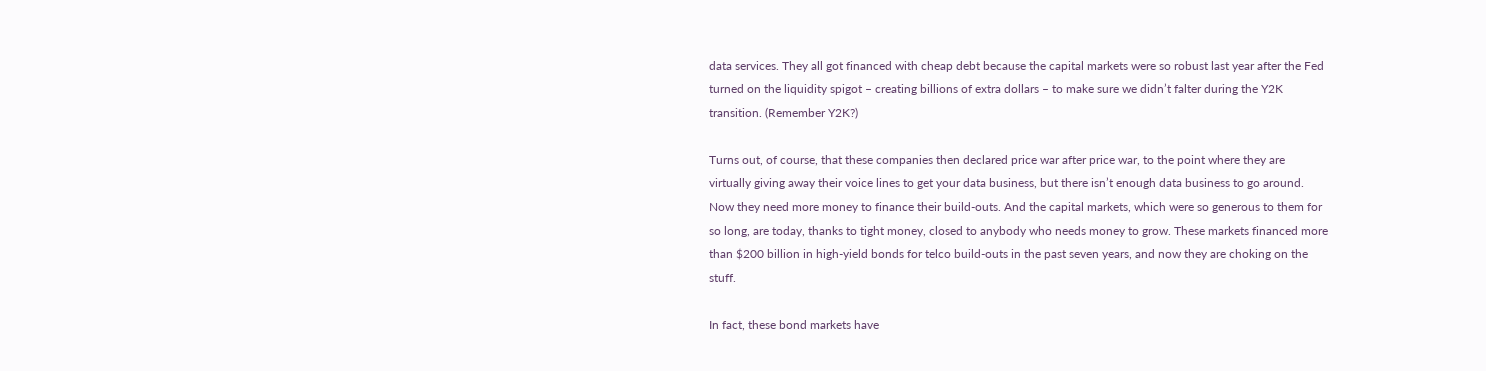data services. They all got financed with cheap debt because the capital markets were so robust last year after the Fed turned on the liquidity spigot – creating billions of extra dollars – to make sure we didn’t falter during the Y2K transition. (Remember Y2K?)

Turns out, of course, that these companies then declared price war after price war, to the point where they are virtually giving away their voice lines to get your data business, but there isn’t enough data business to go around. Now they need more money to finance their build-outs. And the capital markets, which were so generous to them for so long, are today, thanks to tight money, closed to anybody who needs money to grow. These markets financed more than $200 billion in high-yield bonds for telco build-outs in the past seven years, and now they are choking on the stuff.

In fact, these bond markets have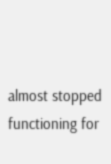almost stopped functioning for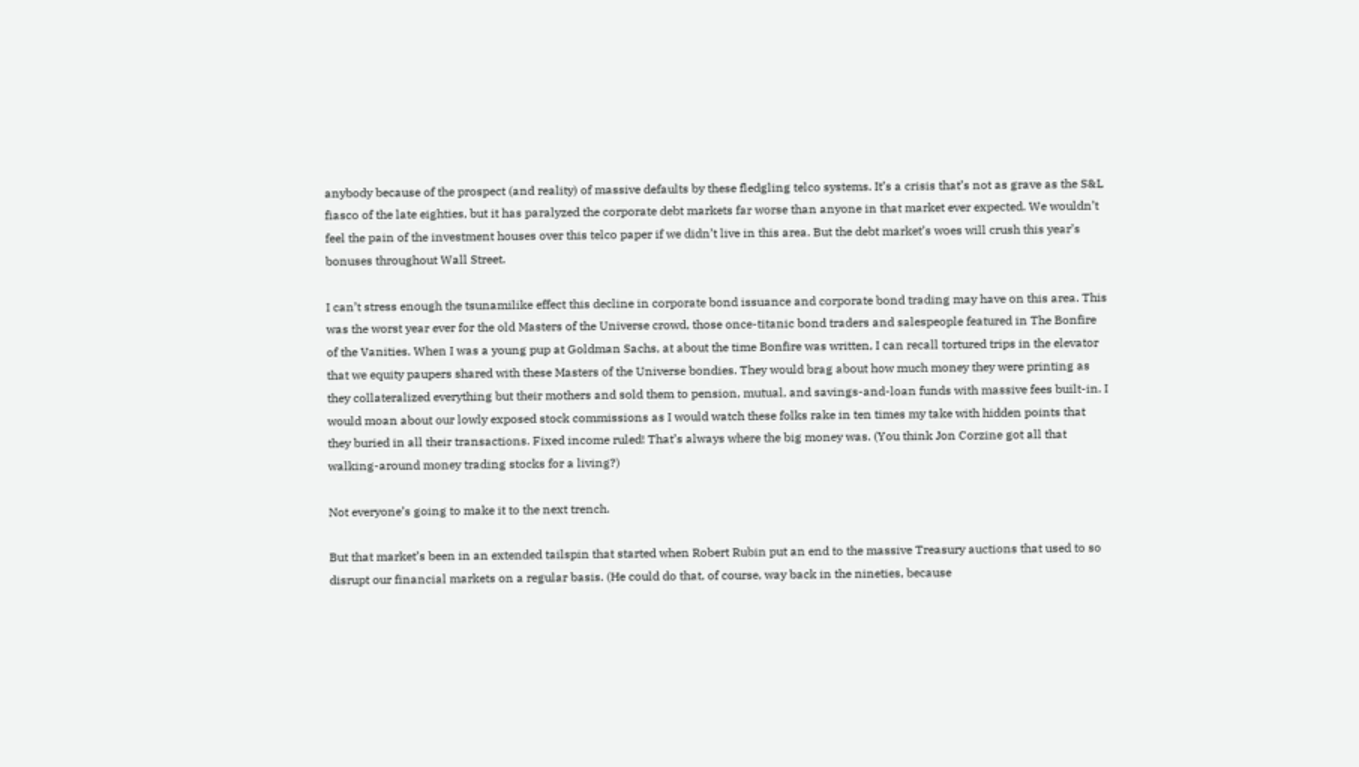anybody because of the prospect (and reality) of massive defaults by these fledgling telco systems. It’s a crisis that’s not as grave as the S&L fiasco of the late eighties, but it has paralyzed the corporate debt markets far worse than anyone in that market ever expected. We wouldn’t feel the pain of the investment houses over this telco paper if we didn’t live in this area. But the debt market’s woes will crush this year’s bonuses throughout Wall Street.

I can’t stress enough the tsunamilike effect this decline in corporate bond issuance and corporate bond trading may have on this area. This was the worst year ever for the old Masters of the Universe crowd, those once-titanic bond traders and salespeople featured in The Bonfire of the Vanities. When I was a young pup at Goldman Sachs, at about the time Bonfire was written, I can recall tortured trips in the elevator that we equity paupers shared with these Masters of the Universe bondies. They would brag about how much money they were printing as they collateralized everything but their mothers and sold them to pension, mutual, and savings-and-loan funds with massive fees built-in. I would moan about our lowly exposed stock commissions as I would watch these folks rake in ten times my take with hidden points that they buried in all their transactions. Fixed income ruled! That’s always where the big money was. (You think Jon Corzine got all that walking-around money trading stocks for a living?)

Not everyone’s going to make it to the next trench.

But that market’s been in an extended tailspin that started when Robert Rubin put an end to the massive Treasury auctions that used to so disrupt our financial markets on a regular basis. (He could do that, of course, way back in the nineties, because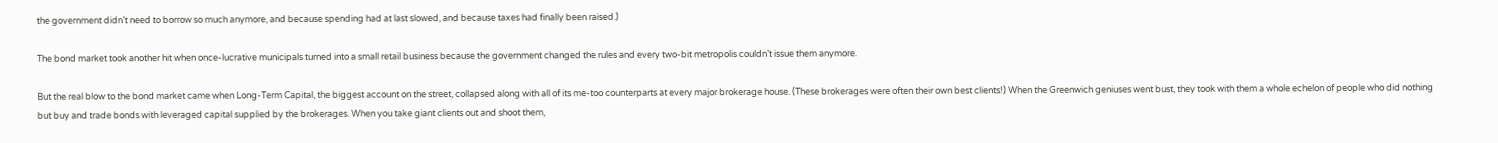the government didn’t need to borrow so much anymore, and because spending had at last slowed, and because taxes had finally been raised.)

The bond market took another hit when once-lucrative municipals turned into a small retail business because the government changed the rules and every two-bit metropolis couldn’t issue them anymore.

But the real blow to the bond market came when Long-Term Capital, the biggest account on the street, collapsed along with all of its me-too counterparts at every major brokerage house. (These brokerages were often their own best clients!) When the Greenwich geniuses went bust, they took with them a whole echelon of people who did nothing but buy and trade bonds with leveraged capital supplied by the brokerages. When you take giant clients out and shoot them,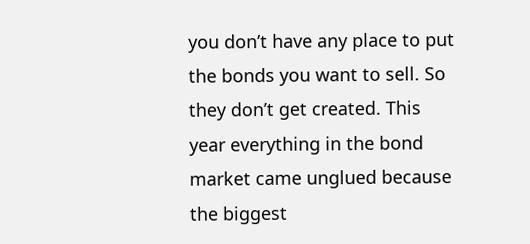you don’t have any place to put the bonds you want to sell. So they don’t get created. This year everything in the bond market came unglued because the biggest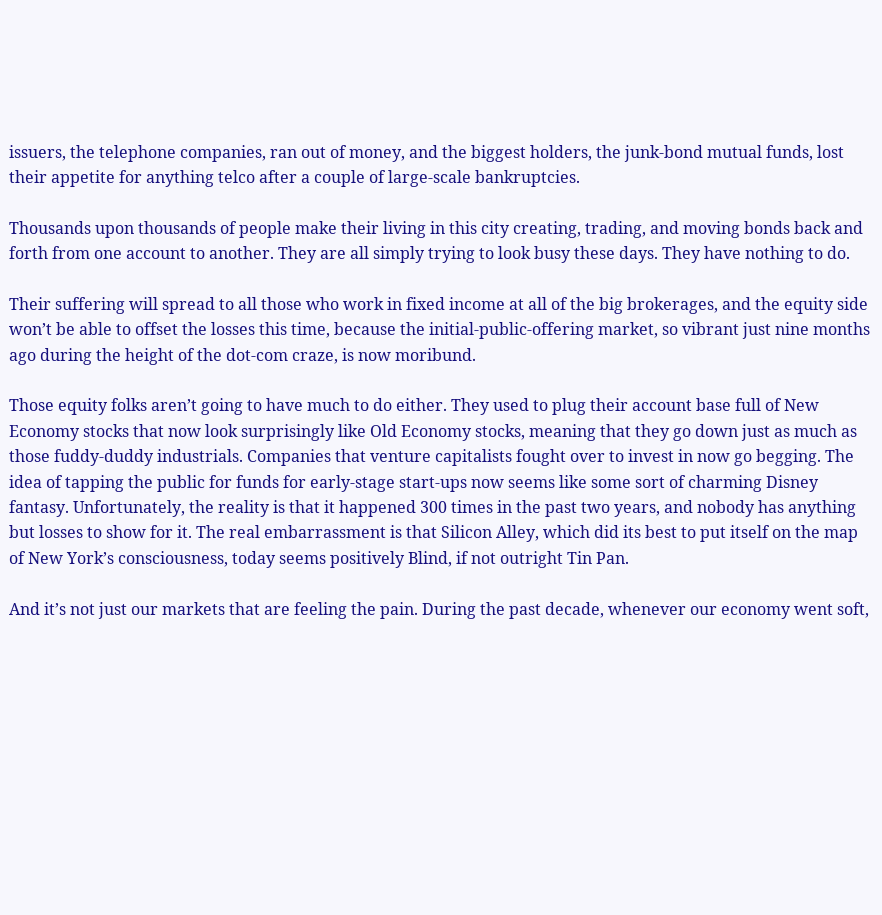issuers, the telephone companies, ran out of money, and the biggest holders, the junk-bond mutual funds, lost their appetite for anything telco after a couple of large-scale bankruptcies.

Thousands upon thousands of people make their living in this city creating, trading, and moving bonds back and forth from one account to another. They are all simply trying to look busy these days. They have nothing to do.

Their suffering will spread to all those who work in fixed income at all of the big brokerages, and the equity side won’t be able to offset the losses this time, because the initial-public-offering market, so vibrant just nine months ago during the height of the dot-com craze, is now moribund.

Those equity folks aren’t going to have much to do either. They used to plug their account base full of New Economy stocks that now look surprisingly like Old Economy stocks, meaning that they go down just as much as those fuddy-duddy industrials. Companies that venture capitalists fought over to invest in now go begging. The idea of tapping the public for funds for early-stage start-ups now seems like some sort of charming Disney fantasy. Unfortunately, the reality is that it happened 300 times in the past two years, and nobody has anything but losses to show for it. The real embarrassment is that Silicon Alley, which did its best to put itself on the map of New York’s consciousness, today seems positively Blind, if not outright Tin Pan.

And it’s not just our markets that are feeling the pain. During the past decade, whenever our economy went soft,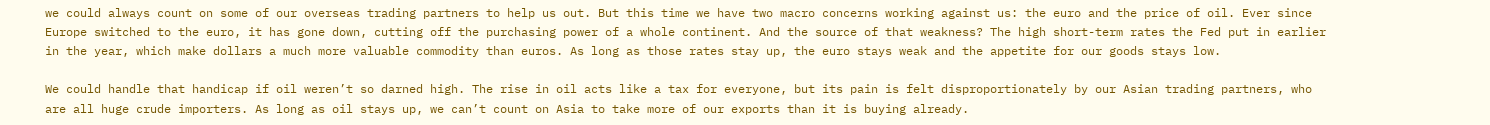we could always count on some of our overseas trading partners to help us out. But this time we have two macro concerns working against us: the euro and the price of oil. Ever since Europe switched to the euro, it has gone down, cutting off the purchasing power of a whole continent. And the source of that weakness? The high short-term rates the Fed put in earlier in the year, which make dollars a much more valuable commodity than euros. As long as those rates stay up, the euro stays weak and the appetite for our goods stays low.

We could handle that handicap if oil weren’t so darned high. The rise in oil acts like a tax for everyone, but its pain is felt disproportionately by our Asian trading partners, who are all huge crude importers. As long as oil stays up, we can’t count on Asia to take more of our exports than it is buying already.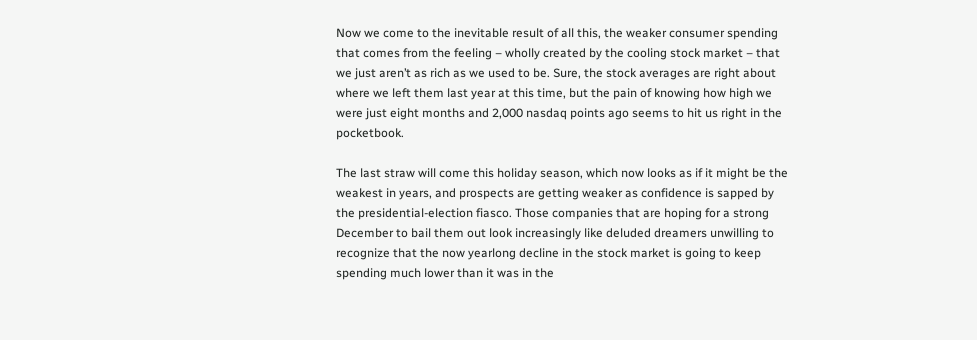Now we come to the inevitable result of all this, the weaker consumer spending that comes from the feeling – wholly created by the cooling stock market – that we just aren’t as rich as we used to be. Sure, the stock averages are right about where we left them last year at this time, but the pain of knowing how high we were just eight months and 2,000 nasdaq points ago seems to hit us right in the pocketbook.

The last straw will come this holiday season, which now looks as if it might be the weakest in years, and prospects are getting weaker as confidence is sapped by the presidential-election fiasco. Those companies that are hoping for a strong December to bail them out look increasingly like deluded dreamers unwilling to recognize that the now yearlong decline in the stock market is going to keep spending much lower than it was in the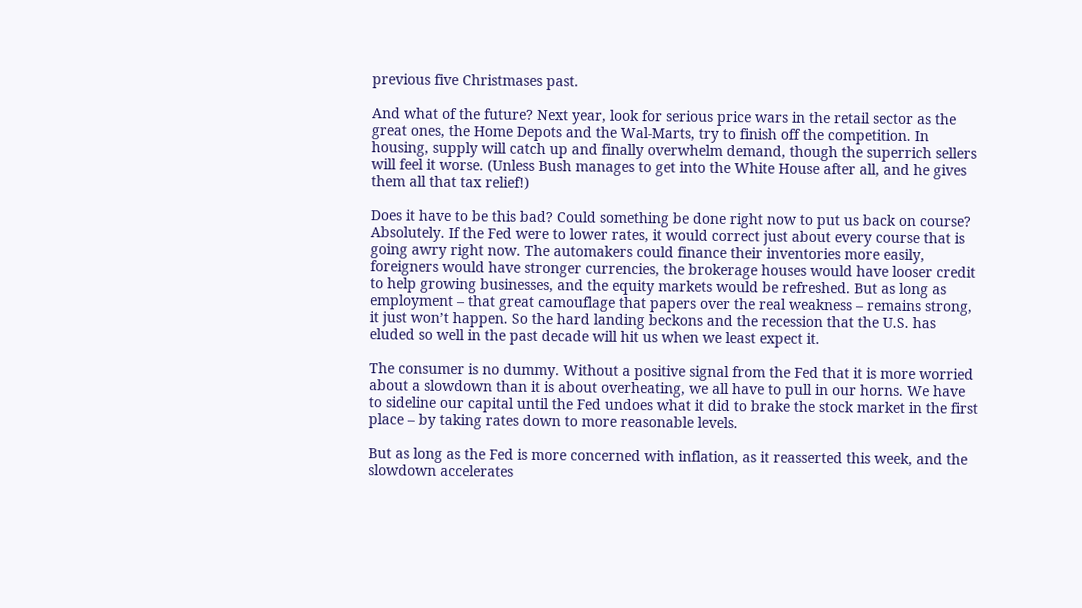previous five Christmases past.

And what of the future? Next year, look for serious price wars in the retail sector as the great ones, the Home Depots and the Wal-Marts, try to finish off the competition. In housing, supply will catch up and finally overwhelm demand, though the superrich sellers will feel it worse. (Unless Bush manages to get into the White House after all, and he gives them all that tax relief!)

Does it have to be this bad? Could something be done right now to put us back on course? Absolutely. If the Fed were to lower rates, it would correct just about every course that is going awry right now. The automakers could finance their inventories more easily, foreigners would have stronger currencies, the brokerage houses would have looser credit to help growing businesses, and the equity markets would be refreshed. But as long as employment – that great camouflage that papers over the real weakness – remains strong, it just won’t happen. So the hard landing beckons and the recession that the U.S. has eluded so well in the past decade will hit us when we least expect it.

The consumer is no dummy. Without a positive signal from the Fed that it is more worried about a slowdown than it is about overheating, we all have to pull in our horns. We have to sideline our capital until the Fed undoes what it did to brake the stock market in the first place – by taking rates down to more reasonable levels.

But as long as the Fed is more concerned with inflation, as it reasserted this week, and the slowdown accelerates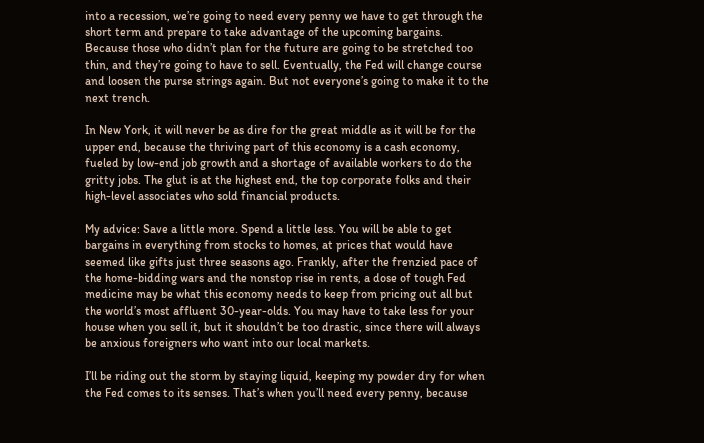into a recession, we’re going to need every penny we have to get through the short term and prepare to take advantage of the upcoming bargains. Because those who didn’t plan for the future are going to be stretched too thin, and they’re going to have to sell. Eventually, the Fed will change course and loosen the purse strings again. But not everyone’s going to make it to the next trench.

In New York, it will never be as dire for the great middle as it will be for the upper end, because the thriving part of this economy is a cash economy, fueled by low-end job growth and a shortage of available workers to do the gritty jobs. The glut is at the highest end, the top corporate folks and their high-level associates who sold financial products.

My advice: Save a little more. Spend a little less. You will be able to get bargains in everything from stocks to homes, at prices that would have seemed like gifts just three seasons ago. Frankly, after the frenzied pace of the home-bidding wars and the nonstop rise in rents, a dose of tough Fed medicine may be what this economy needs to keep from pricing out all but the world’s most affluent 30-year-olds. You may have to take less for your house when you sell it, but it shouldn’t be too drastic, since there will always be anxious foreigners who want into our local markets.

I’ll be riding out the storm by staying liquid, keeping my powder dry for when the Fed comes to its senses. That’s when you’ll need every penny, because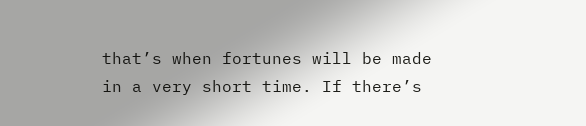that’s when fortunes will be made in a very short time. If there’s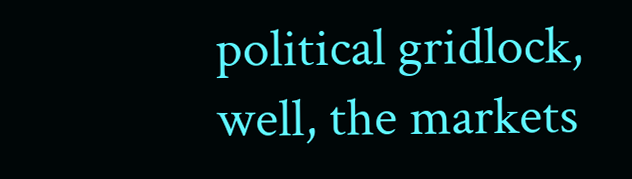political gridlock, well, the markets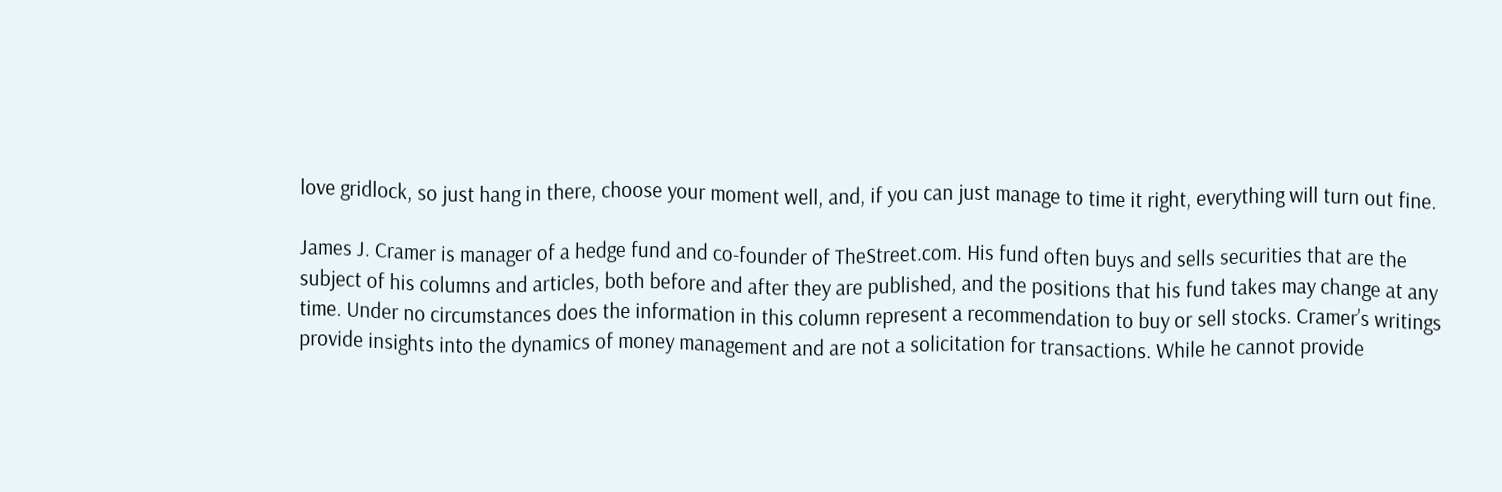love gridlock, so just hang in there, choose your moment well, and, if you can just manage to time it right, everything will turn out fine.

James J. Cramer is manager of a hedge fund and co-founder of TheStreet.com. His fund often buys and sells securities that are the subject of his columns and articles, both before and after they are published, and the positions that his fund takes may change at any time. Under no circumstances does the information in this column represent a recommendation to buy or sell stocks. Cramer’s writings provide insights into the dynamics of money management and are not a solicitation for transactions. While he cannot provide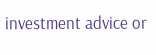investment advice or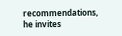recommendations, he invites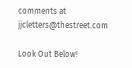comments at jjcletters@thestreet.com

Look Out Below!